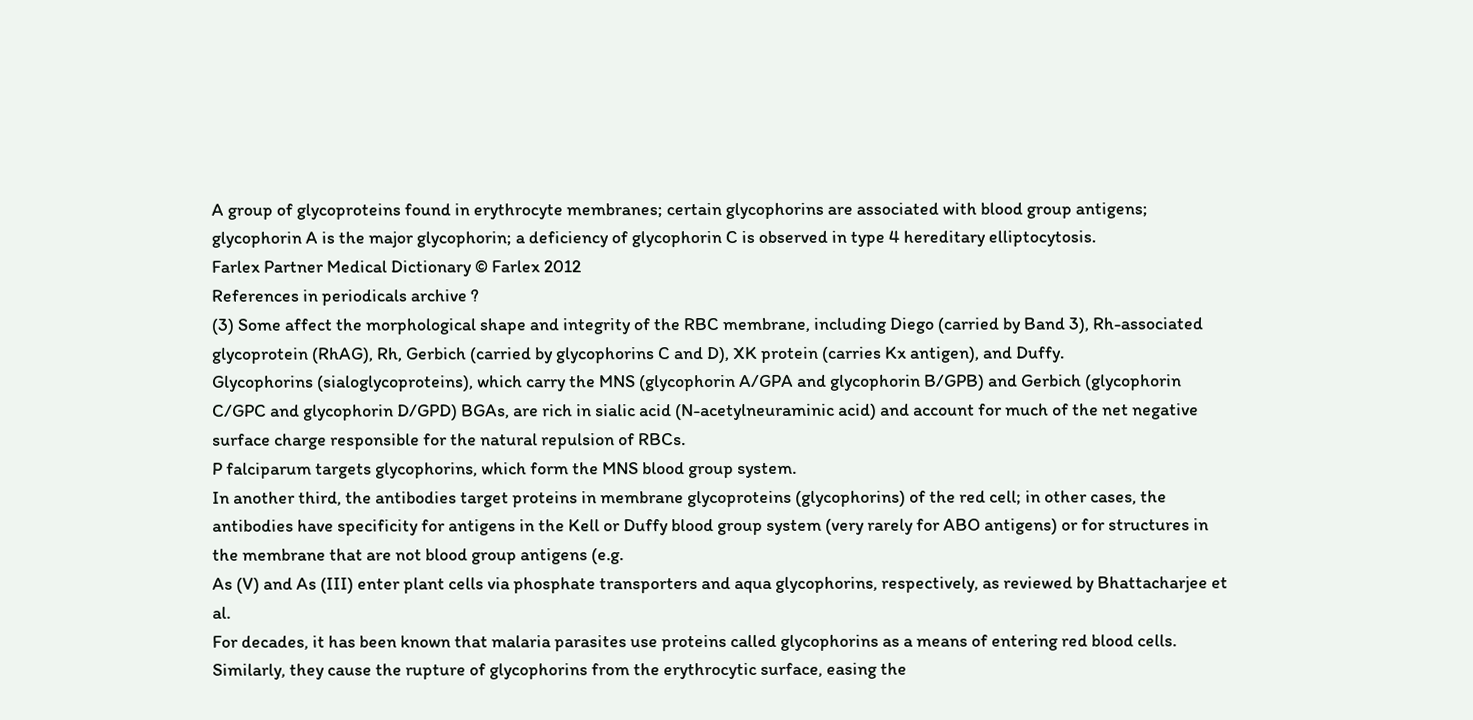A group of glycoproteins found in erythrocyte membranes; certain glycophorins are associated with blood group antigens; glycophorin A is the major glycophorin; a deficiency of glycophorin C is observed in type 4 hereditary elliptocytosis.
Farlex Partner Medical Dictionary © Farlex 2012
References in periodicals archive ?
(3) Some affect the morphological shape and integrity of the RBC membrane, including Diego (carried by Band 3), Rh-associated glycoprotein (RhAG), Rh, Gerbich (carried by glycophorins C and D), XK protein (carries Kx antigen), and Duffy.
Glycophorins (sialoglycoproteins), which carry the MNS (glycophorin A/GPA and glycophorin B/GPB) and Gerbich (glycophorin C/GPC and glycophorin D/GPD) BGAs, are rich in sialic acid (N-acetylneuraminic acid) and account for much of the net negative surface charge responsible for the natural repulsion of RBCs.
P falciparum targets glycophorins, which form the MNS blood group system.
In another third, the antibodies target proteins in membrane glycoproteins (glycophorins) of the red cell; in other cases, the antibodies have specificity for antigens in the Kell or Duffy blood group system (very rarely for ABO antigens) or for structures in the membrane that are not blood group antigens (e.g.
As (V) and As (III) enter plant cells via phosphate transporters and aqua glycophorins, respectively, as reviewed by Bhattacharjee et al.
For decades, it has been known that malaria parasites use proteins called glycophorins as a means of entering red blood cells.
Similarly, they cause the rupture of glycophorins from the erythrocytic surface, easing the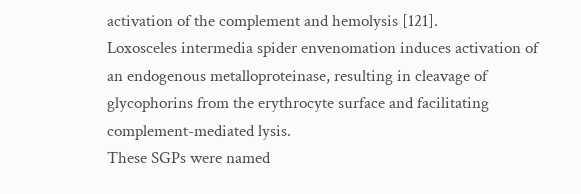activation of the complement and hemolysis [121].
Loxosceles intermedia spider envenomation induces activation of an endogenous metalloproteinase, resulting in cleavage of glycophorins from the erythrocyte surface and facilitating complement-mediated lysis.
These SGPs were named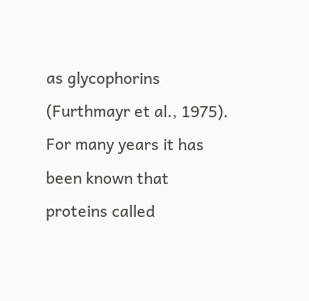as glycophorins (Furthmayr et al., 1975).
For many years it has been known that proteins called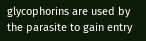glycophorins are used by the parasite to gain entry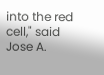into the red cell," said Jose A.